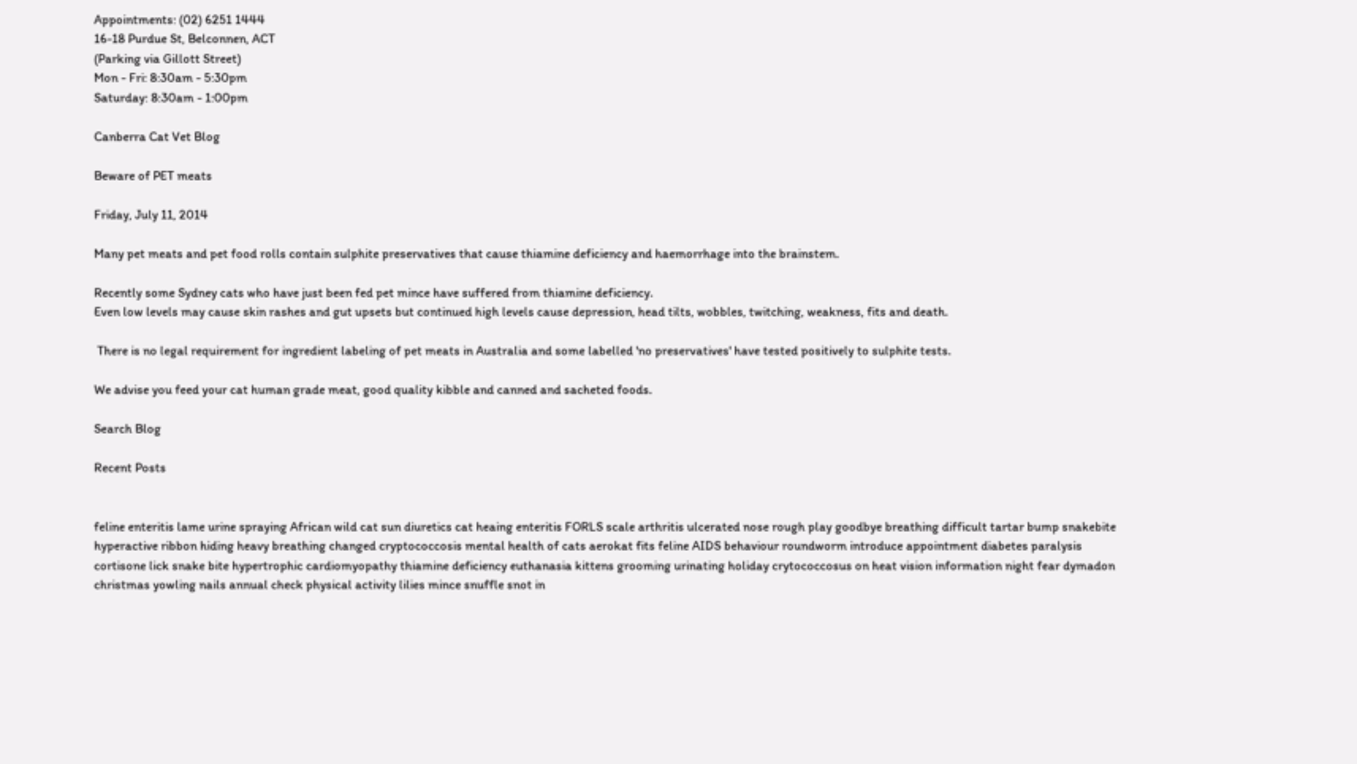Appointments: (02) 6251 1444
16-18 Purdue St, Belconnen, ACT
(Parking via Gillott Street)
Mon - Fri: 8:30am - 5:30pm
Saturday: 8:30am - 1:00pm

Canberra Cat Vet Blog

Beware of PET meats

Friday, July 11, 2014

Many pet meats and pet food rolls contain sulphite preservatives that cause thiamine deficiency and haemorrhage into the brainstem.

Recently some Sydney cats who have just been fed pet mince have suffered from thiamine deficiency.
Even low levels may cause skin rashes and gut upsets but continued high levels cause depression, head tilts, wobbles, twitching, weakness, fits and death.

 There is no legal requirement for ingredient labeling of pet meats in Australia and some labelled 'no preservatives' have tested positively to sulphite tests.

We advise you feed your cat human grade meat, good quality kibble and canned and sacheted foods.

Search Blog

Recent Posts


feline enteritis lame urine spraying African wild cat sun diuretics cat heaing enteritis FORLS scale arthritis ulcerated nose rough play goodbye breathing difficult tartar bump snakebite hyperactive ribbon hiding heavy breathing changed cryptococcosis mental health of cats aerokat fits feline AIDS behaviour roundworm introduce appointment diabetes paralysis cortisone lick snake bite hypertrophic cardiomyopathy thiamine deficiency euthanasia kittens grooming urinating holiday crytococcosus on heat vision information night fear dymadon christmas yowling nails annual check physical activity lilies mince snuffle snot in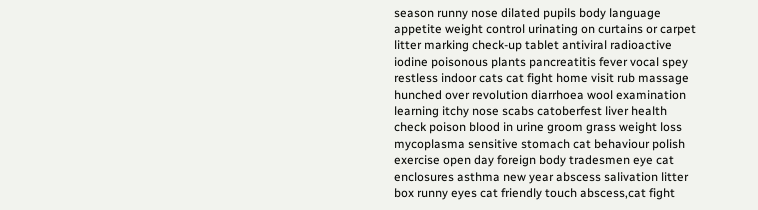season runny nose dilated pupils body language appetite weight control urinating on curtains or carpet litter marking check-up tablet antiviral radioactive iodine poisonous plants pancreatitis fever vocal spey restless indoor cats cat fight home visit rub massage hunched over revolution diarrhoea wool examination learning itchy nose scabs catoberfest liver health check poison blood in urine groom grass weight loss mycoplasma sensitive stomach cat behaviour polish exercise open day foreign body tradesmen eye cat enclosures asthma new year abscess salivation litter box runny eyes cat friendly touch abscess,cat fight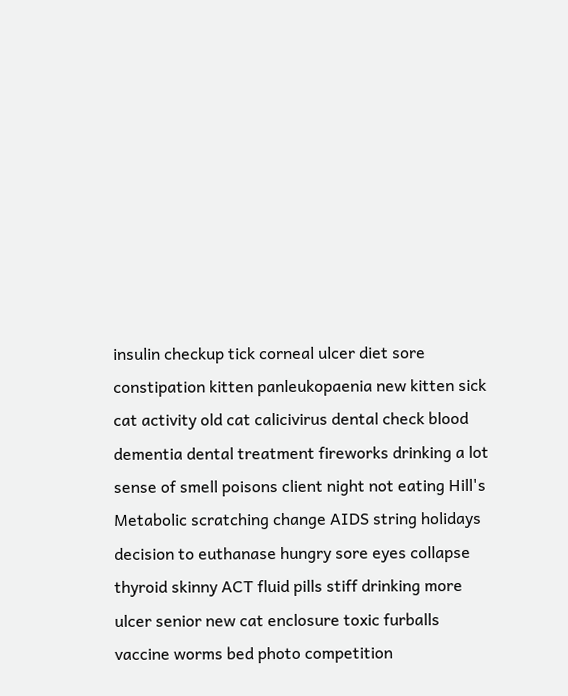insulin checkup tick corneal ulcer diet sore constipation kitten panleukopaenia new kitten sick cat activity old cat calicivirus dental check blood dementia dental treatment fireworks drinking a lot sense of smell poisons client night not eating Hill's Metabolic scratching change AIDS string holidays decision to euthanase hungry sore eyes collapse thyroid skinny ACT fluid pills stiff drinking more ulcer senior new cat enclosure toxic furballs vaccine worms bed photo competition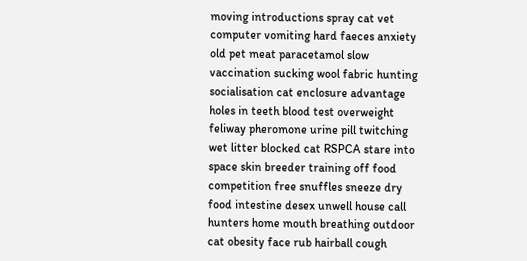moving introductions spray cat vet computer vomiting hard faeces anxiety old pet meat paracetamol slow vaccination sucking wool fabric hunting socialisation cat enclosure advantage holes in teeth blood test overweight feliway pheromone urine pill twitching wet litter blocked cat RSPCA stare into space skin breeder training off food competition free snuffles sneeze dry food intestine desex unwell house call hunters home mouth breathing outdoor cat obesity face rub hairball cough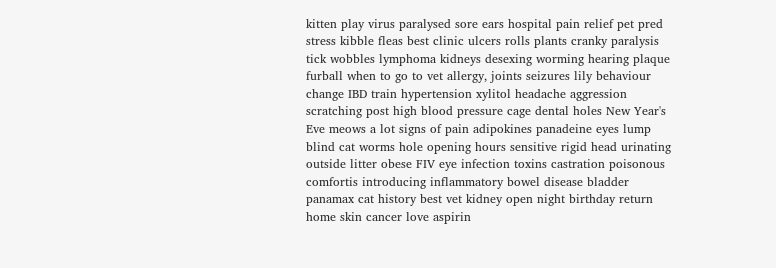kitten play virus paralysed sore ears hospital pain relief pet pred stress kibble fleas best clinic ulcers rolls plants cranky paralysis tick wobbles lymphoma kidneys desexing worming hearing plaque furball when to go to vet allergy, joints seizures lily behaviour change IBD train hypertension xylitol headache aggression scratching post high blood pressure cage dental holes New Year's Eve meows a lot signs of pain adipokines panadeine eyes lump blind cat worms hole opening hours sensitive rigid head urinating outside litter obese FIV eye infection toxins castration poisonous comfortis introducing inflammatory bowel disease bladder panamax cat history best vet kidney open night birthday return home skin cancer love aspirin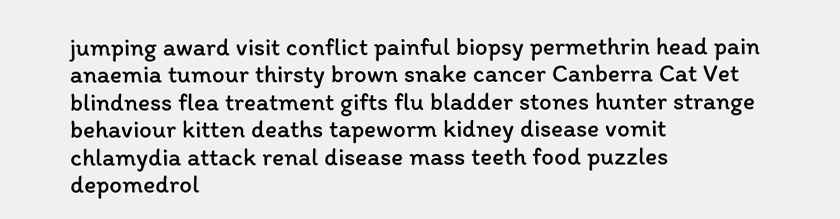jumping award visit conflict painful biopsy permethrin head pain anaemia tumour thirsty brown snake cancer Canberra Cat Vet blindness flea treatment gifts flu bladder stones hunter strange behaviour kitten deaths tapeworm kidney disease vomit chlamydia attack renal disease mass teeth food puzzles depomedrol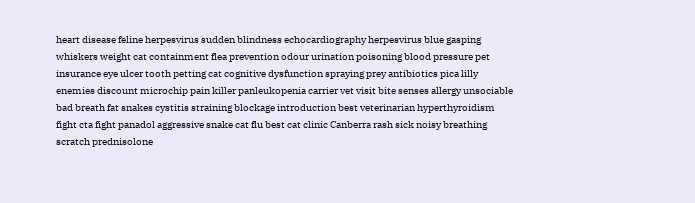heart disease feline herpesvirus sudden blindness echocardiography herpesvirus blue gasping whiskers weight cat containment flea prevention odour urination poisoning blood pressure pet insurance eye ulcer tooth petting cat cognitive dysfunction spraying prey antibiotics pica lilly enemies discount microchip pain killer panleukopenia carrier vet visit bite senses allergy unsociable bad breath fat snakes cystitis straining blockage introduction best veterinarian hyperthyroidism fight cta fight panadol aggressive snake cat flu best cat clinic Canberra rash sick noisy breathing scratch prednisolone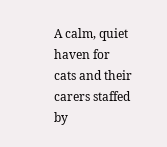A calm, quiet haven for cats and their carers staffed by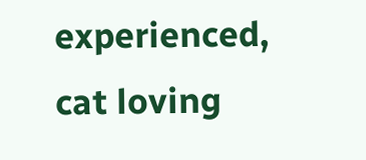experienced, cat loving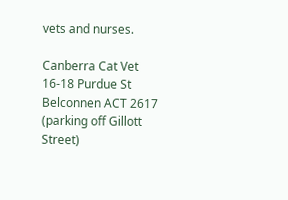vets and nurses.

Canberra Cat Vet 16-18 Purdue St Belconnen ACT 2617 (parking off Gillott Street)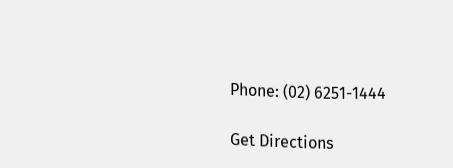Phone: (02) 6251-1444

Get Directions